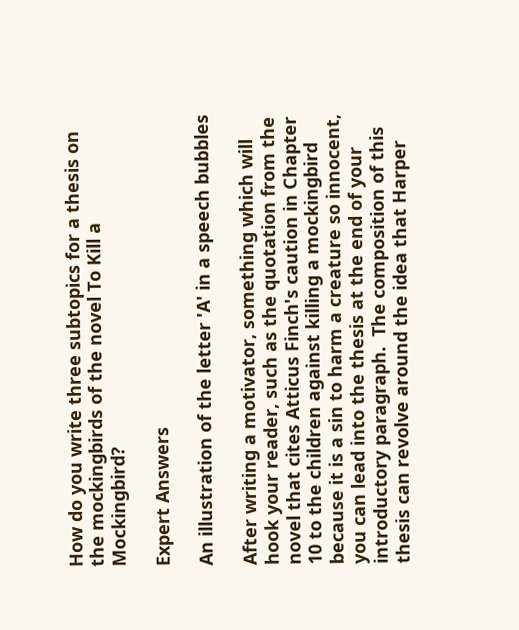How do you write three subtopics for a thesis on the mockingbirds of the novel To Kill a Mockingbird?

Expert Answers

An illustration of the letter 'A' in a speech bubbles

After writing a motivator, something which will hook your reader, such as the quotation from the novel that cites Atticus Finch's caution in Chapter 10 to the children against killing a mockingbird because it is a sin to harm a creature so innocent, you can lead into the thesis at the end of your introductory paragraph.  The composition of this thesis can revolve around the idea that Harper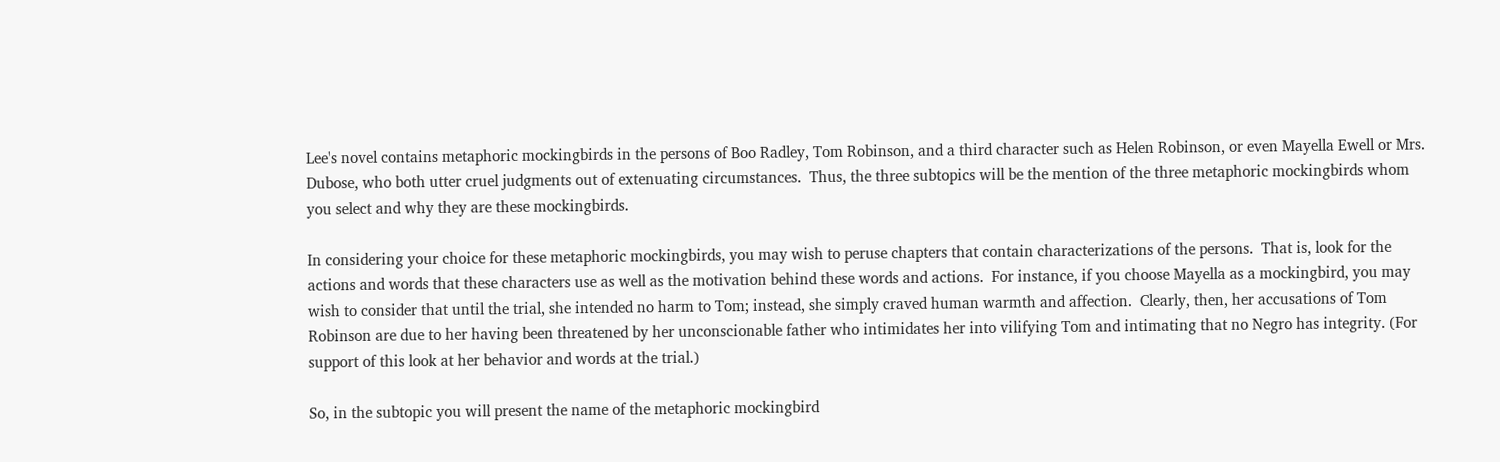Lee's novel contains metaphoric mockingbirds in the persons of Boo Radley, Tom Robinson, and a third character such as Helen Robinson, or even Mayella Ewell or Mrs. Dubose, who both utter cruel judgments out of extenuating circumstances.  Thus, the three subtopics will be the mention of the three metaphoric mockingbirds whom you select and why they are these mockingbirds.

In considering your choice for these metaphoric mockingbirds, you may wish to peruse chapters that contain characterizations of the persons.  That is, look for the actions and words that these characters use as well as the motivation behind these words and actions.  For instance, if you choose Mayella as a mockingbird, you may wish to consider that until the trial, she intended no harm to Tom; instead, she simply craved human warmth and affection.  Clearly, then, her accusations of Tom Robinson are due to her having been threatened by her unconscionable father who intimidates her into vilifying Tom and intimating that no Negro has integrity. (For support of this look at her behavior and words at the trial.)

So, in the subtopic you will present the name of the metaphoric mockingbird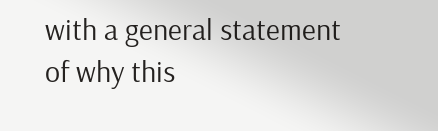with a general statement of why this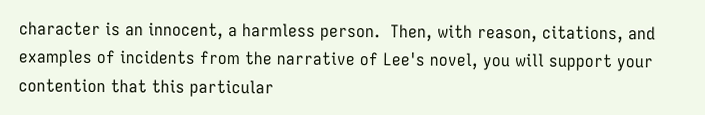character is an innocent, a harmless person.  Then, with reason, citations, and examples of incidents from the narrative of Lee's novel, you will support your contention that this particular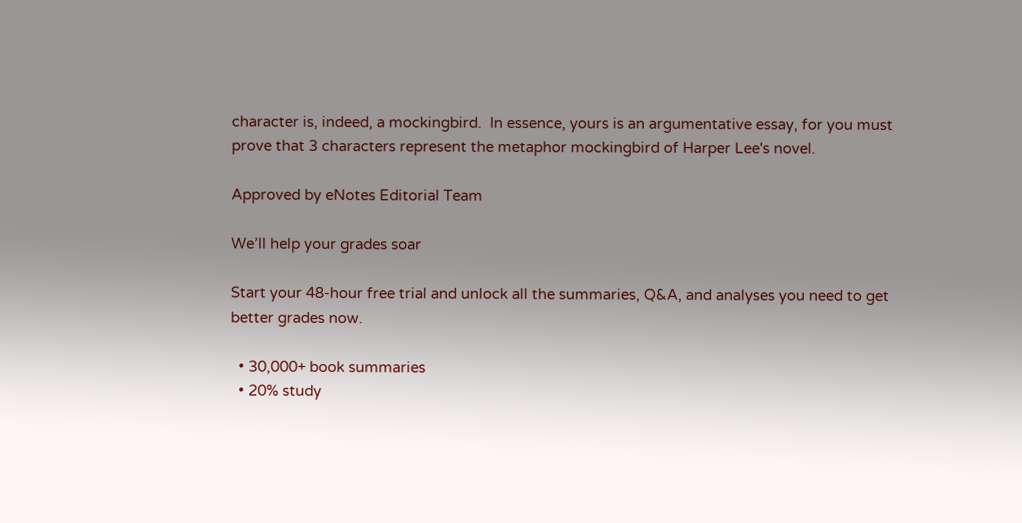character is, indeed, a mockingbird.  In essence, yours is an argumentative essay, for you must prove that 3 characters represent the metaphor mockingbird of Harper Lee's novel.

Approved by eNotes Editorial Team

We’ll help your grades soar

Start your 48-hour free trial and unlock all the summaries, Q&A, and analyses you need to get better grades now.

  • 30,000+ book summaries
  • 20% study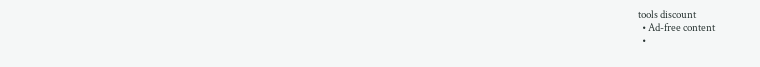tools discount
  • Ad-free content
  •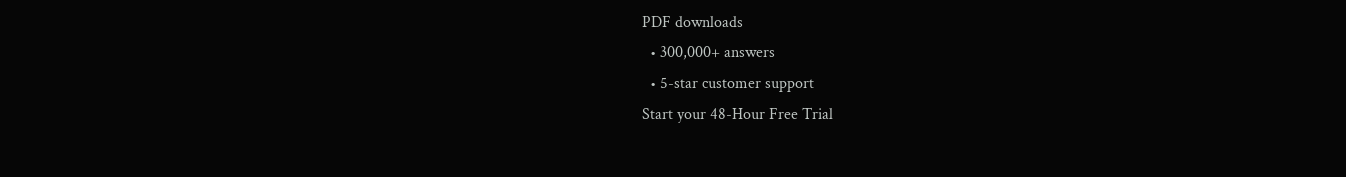PDF downloads
  • 300,000+ answers
  • 5-star customer support
Start your 48-Hour Free Trial